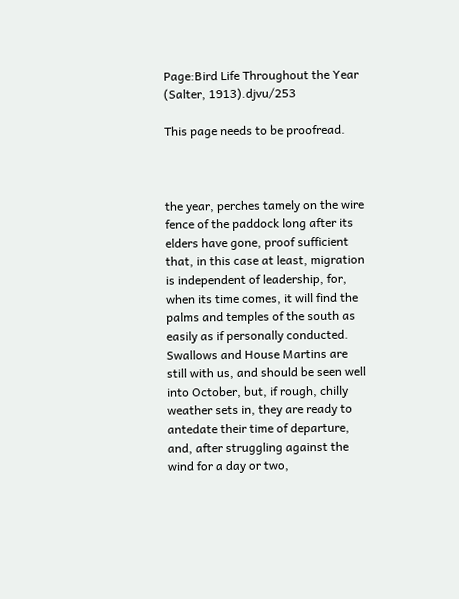Page:Bird Life Throughout the Year (Salter, 1913).djvu/253

This page needs to be proofread.



the year, perches tamely on the wire fence of the paddock long after its elders have gone, proof sufficient that, in this case at least, migration is independent of leadership, for, when its time comes, it will find the palms and temples of the south as easily as if personally conducted. Swallows and House Martins are still with us, and should be seen well into October, but, if rough, chilly weather sets in, they are ready to antedate their time of departure, and, after struggling against the wind for a day or two,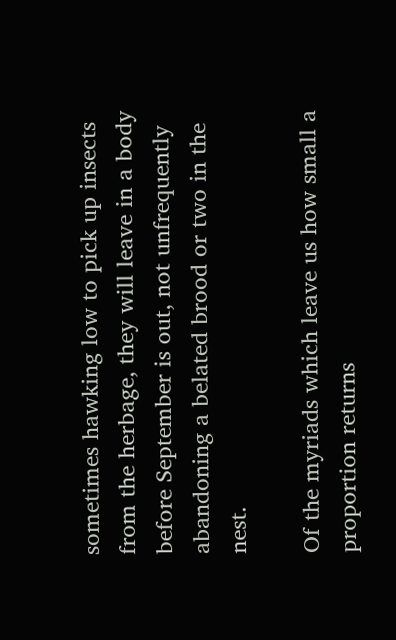sometimes hawking low to pick up insects from the herbage, they will leave in a body before September is out, not unfrequently abandoning a belated brood or two in the nest.

Of the myriads which leave us how small a proportion returns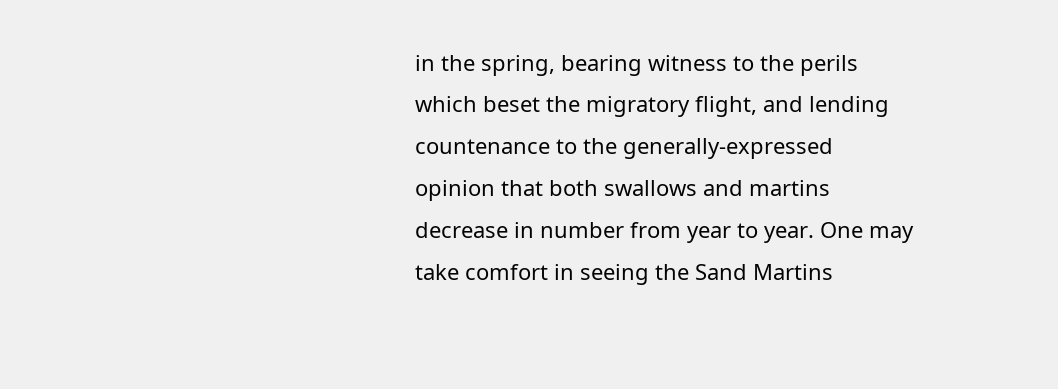in the spring, bearing witness to the perils which beset the migratory flight, and lending countenance to the generally-expressed opinion that both swallows and martins decrease in number from year to year. One may take comfort in seeing the Sand Martins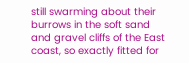still swarming about their burrows in the soft sand and gravel cliffs of the East coast, so exactly fitted for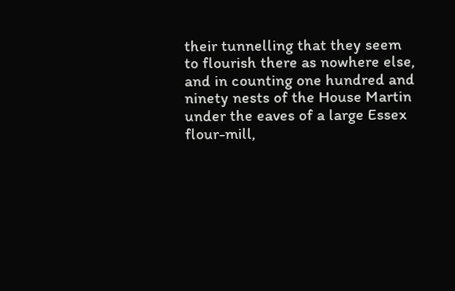their tunnelling that they seem to flourish there as nowhere else, and in counting one hundred and ninety nests of the House Martin under the eaves of a large Essex flour-mill,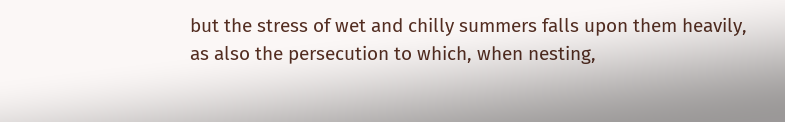but the stress of wet and chilly summers falls upon them heavily, as also the persecution to which, when nesting,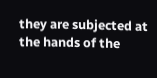they are subjected at the hands of the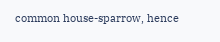common house-sparrow, hence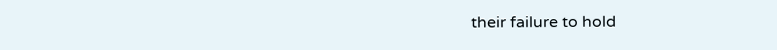their failure to hold